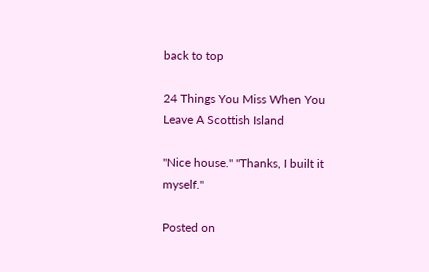back to top

24 Things You Miss When You Leave A Scottish Island

"Nice house." "Thanks, I built it myself."

Posted on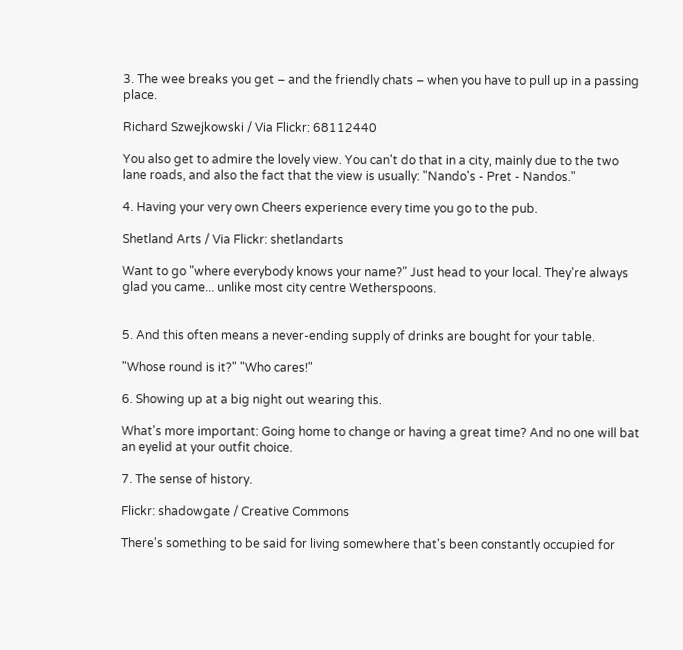3. The wee breaks you get – and the friendly chats – when you have to pull up in a passing place.

Richard Szwejkowski / Via Flickr: 68112440

You also get to admire the lovely view. You can't do that in a city, mainly due to the two lane roads, and also the fact that the view is usually: "Nando's - Pret - Nandos."

4. Having your very own Cheers experience every time you go to the pub.

Shetland Arts / Via Flickr: shetlandarts

Want to go "where everybody knows your name?" Just head to your local. They're always glad you came... unlike most city centre Wetherspoons.


5. And this often means a never-ending supply of drinks are bought for your table.

"Whose round is it?" "Who cares!"

6. Showing up at a big night out wearing this.

What's more important: Going home to change or having a great time? And no one will bat an eyelid at your outfit choice.

7. The sense of history.

Flickr: shadowgate / Creative Commons

There's something to be said for living somewhere that's been constantly occupied for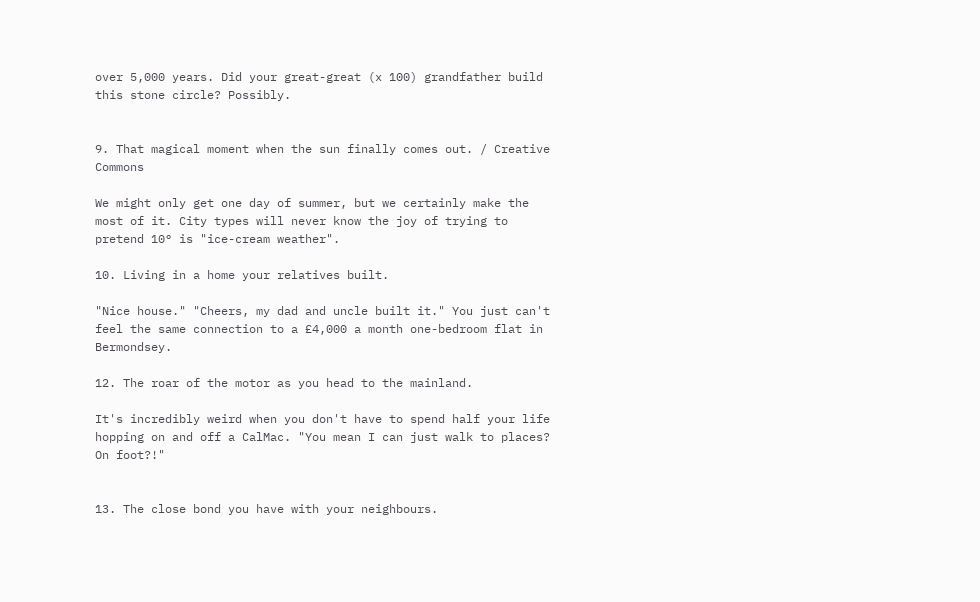over 5,000 years. Did your great-great (x 100) grandfather build this stone circle? Possibly.


9. That magical moment when the sun finally comes out. / Creative Commons

We might only get one day of summer, but we certainly make the most of it. City types will never know the joy of trying to pretend 10° is "ice-cream weather".

10. Living in a home your relatives built.

"Nice house." "Cheers, my dad and uncle built it." You just can't feel the same connection to a £4,000 a month one-bedroom flat in Bermondsey.

12. The roar of the motor as you head to the mainland.

It's incredibly weird when you don't have to spend half your life hopping on and off a CalMac. "You mean I can just walk to places? On foot?!"


13. The close bond you have with your neighbours.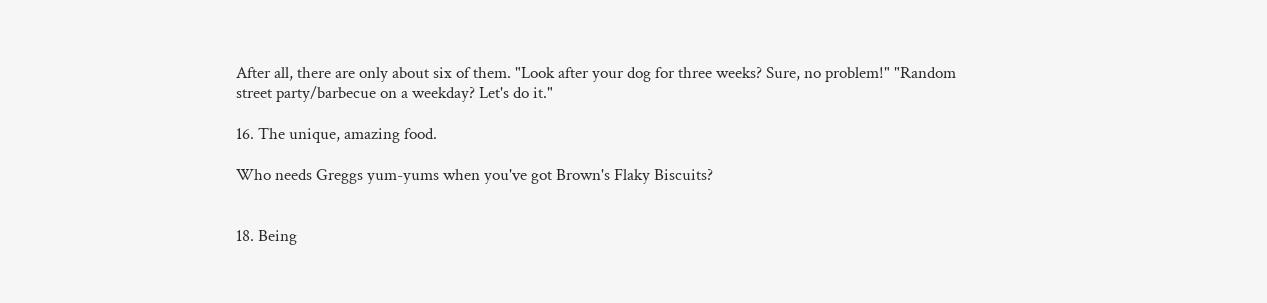After all, there are only about six of them. "Look after your dog for three weeks? Sure, no problem!" "Random street party/barbecue on a weekday? Let's do it."

16. The unique, amazing food.

Who needs Greggs yum-yums when you've got Brown's Flaky Biscuits?


18. Being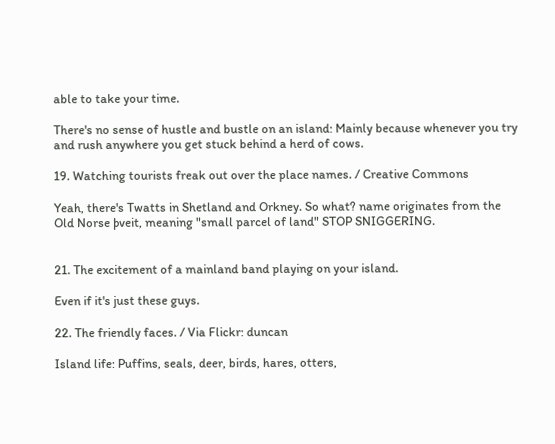able to take your time.

There's no sense of hustle and bustle on an island: Mainly because whenever you try and rush anywhere you get stuck behind a herd of cows.

19. Watching tourists freak out over the place names. / Creative Commons

Yeah, there's Twatts in Shetland and Orkney. So what? name originates from the Old Norse þveit, meaning "small parcel of land" STOP SNIGGERING.


21. The excitement of a mainland band playing on your island.

Even if it's just these guys.

22. The friendly faces. / Via Flickr: duncan

Island life: Puffins, seals, deer, birds, hares, otters,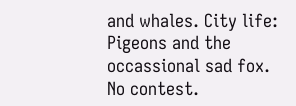and whales. City life: Pigeons and the occassional sad fox. No contest.